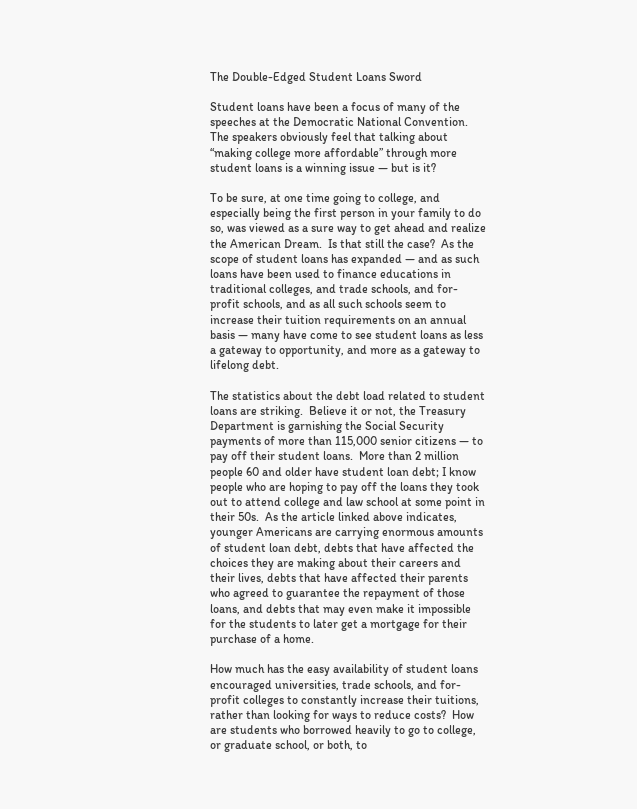The Double-Edged Student Loans Sword

Student loans have been a focus of many of the speeches at the Democratic National Convention.  The speakers obviously feel that talking about “making college more affordable” through more student loans is a winning issue — but is it?

To be sure, at one time going to college, and especially being the first person in your family to do so, was viewed as a sure way to get ahead and realize the American Dream.  Is that still the case?  As the scope of student loans has expanded — and as such loans have been used to finance educations in traditional colleges, and trade schools, and for-profit schools, and as all such schools seem to increase their tuition requirements on an annual basis — many have come to see student loans as less a gateway to opportunity, and more as a gateway to lifelong debt.

The statistics about the debt load related to student loans are striking.  Believe it or not, the Treasury Department is garnishing the Social Security payments of more than 115,000 senior citizens — to pay off their student loans.  More than 2 million people 60 and older have student loan debt; I know people who are hoping to pay off the loans they took out to attend college and law school at some point in their 50s.  As the article linked above indicates, younger Americans are carrying enormous amounts of student loan debt, debts that have affected the choices they are making about their careers and their lives, debts that have affected their parents who agreed to guarantee the repayment of those loans, and debts that may even make it impossible for the students to later get a mortgage for their purchase of a home.

How much has the easy availability of student loans encouraged universities, trade schools, and for-profit colleges to constantly increase their tuitions, rather than looking for ways to reduce costs?  How are students who borrowed heavily to go to college, or graduate school, or both, to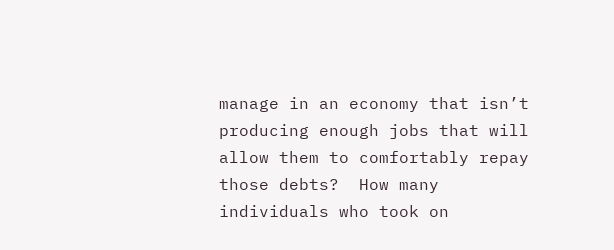manage in an economy that isn’t producing enough jobs that will allow them to comfortably repay those debts?  How many individuals who took on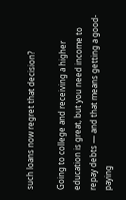such loans now regret that decision?

Going to college and receiving a higher education is great, but you need income to repay debts — and that means getting a good-paying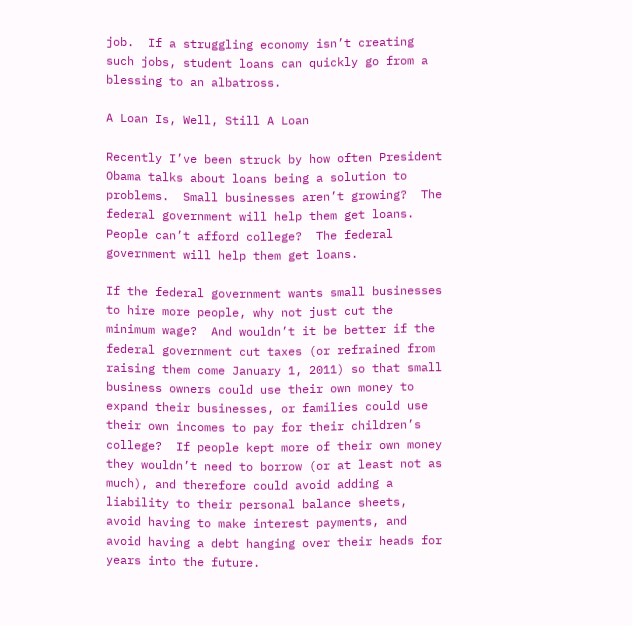job.  If a struggling economy isn’t creating such jobs, student loans can quickly go from a blessing to an albatross.

A Loan Is, Well, Still A Loan

Recently I’ve been struck by how often President Obama talks about loans being a solution to problems.  Small businesses aren’t growing?  The federal government will help them get loans.  People can’t afford college?  The federal government will help them get loans.

If the federal government wants small businesses to hire more people, why not just cut the minimum wage?  And wouldn’t it be better if the federal government cut taxes (or refrained from raising them come January 1, 2011) so that small business owners could use their own money to expand their businesses, or families could use their own incomes to pay for their children’s college?  If people kept more of their own money they wouldn’t need to borrow (or at least not as much), and therefore could avoid adding a liability to their personal balance sheets, avoid having to make interest payments, and avoid having a debt hanging over their heads for years into the future.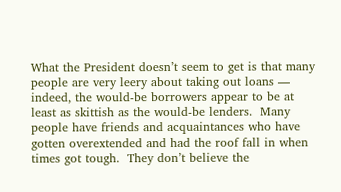What the President doesn’t seem to get is that many people are very leery about taking out loans — indeed, the would-be borrowers appear to be at least as skittish as the would-be lenders.  Many people have friends and acquaintances who have gotten overextended and had the roof fall in when times got tough.  They don’t believe the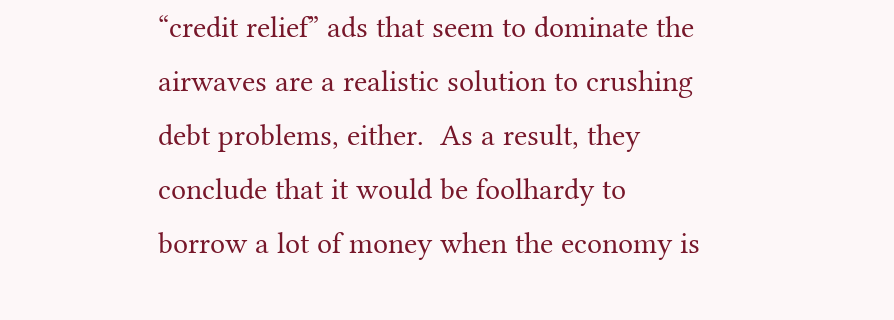“credit relief” ads that seem to dominate the airwaves are a realistic solution to crushing debt problems, either.  As a result, they conclude that it would be foolhardy to borrow a lot of money when the economy is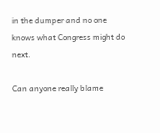in the dumper and no one knows what Congress might do next.

Can anyone really blame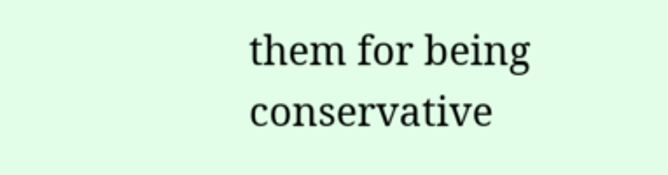them for being conservative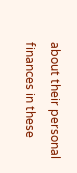about their personal finances in these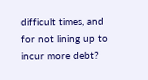difficult times, and for not lining up to incur more debt?